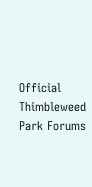Official Thimbleweed Park Forums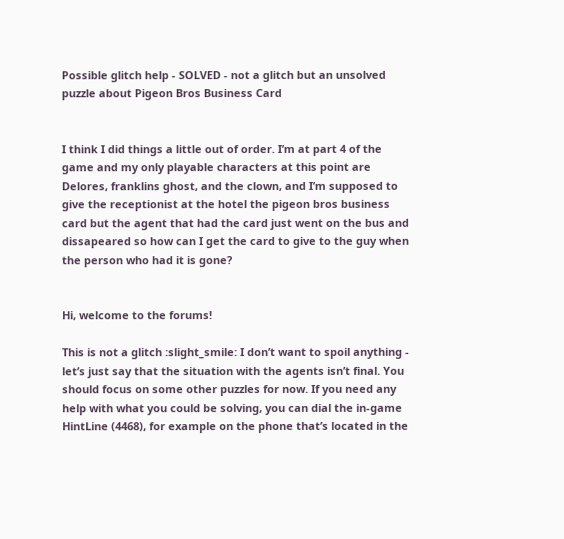Possible glitch help - SOLVED - not a glitch but an unsolved puzzle about Pigeon Bros Business Card


I think I did things a little out of order. I’m at part 4 of the game and my only playable characters at this point are Delores, franklins ghost, and the clown, and I’m supposed to give the receptionist at the hotel the pigeon bros business card but the agent that had the card just went on the bus and dissapeared so how can I get the card to give to the guy when the person who had it is gone?


Hi, welcome to the forums!

This is not a glitch :slight_smile: I don’t want to spoil anything - let’s just say that the situation with the agents isn’t final. You should focus on some other puzzles for now. If you need any help with what you could be solving, you can dial the in-game HintLine (4468), for example on the phone that’s located in the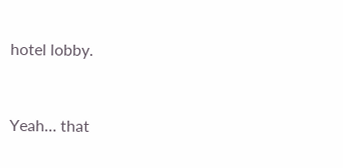hotel lobby.


Yeah… that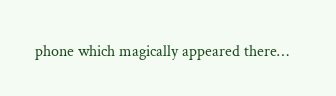phone which magically appeared there…